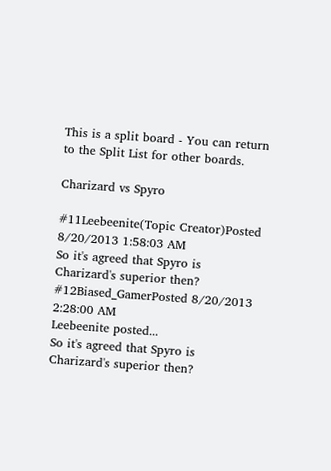This is a split board - You can return to the Split List for other boards.

Charizard vs Spyro

#11Leebeenite(Topic Creator)Posted 8/20/2013 1:58:03 AM
So it's agreed that Spyro is Charizard's superior then?
#12Biased_GamerPosted 8/20/2013 2:28:00 AM
Leebeenite posted...
So it's agreed that Spyro is Charizard's superior then?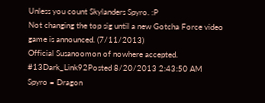Unless you count Skylanders Spyro. :P
Not changing the top sig until a new Gotcha Force video game is announced. (7/11/2013)
Official Susanoomon of nowhere accepted.
#13Dark_Link92Posted 8/20/2013 2:43:50 AM
Spyro = Dragon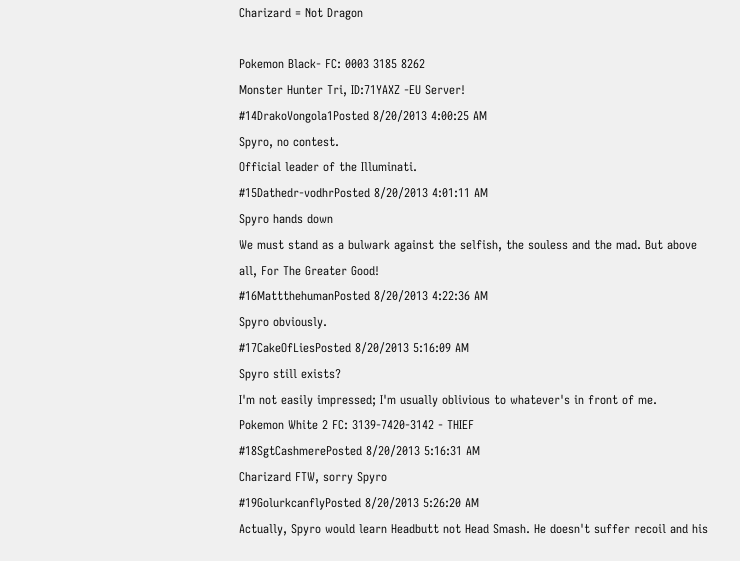Charizard = Not Dragon

Pokemon Black- FC: 0003 3185 8262
Monster Hunter Tri, ID:71YAXZ -EU Server!
#14DrakoVongola1Posted 8/20/2013 4:00:25 AM
Spyro, no contest.
Official leader of the Illuminati.
#15Dathedr-vodhrPosted 8/20/2013 4:01:11 AM
Spyro hands down
We must stand as a bulwark against the selfish, the souless and the mad. But above all, For The Greater Good!
#16MattthehumanPosted 8/20/2013 4:22:36 AM
Spyro obviously.
#17CakeOfLiesPosted 8/20/2013 5:16:09 AM
Spyro still exists?
I'm not easily impressed; I'm usually oblivious to whatever's in front of me.
Pokemon White 2 FC: 3139-7420-3142 - THIEF
#18SgtCashmerePosted 8/20/2013 5:16:31 AM
Charizard FTW, sorry Spyro
#19GolurkcanflyPosted 8/20/2013 5:26:20 AM
Actually, Spyro would learn Headbutt not Head Smash. He doesn't suffer recoil and his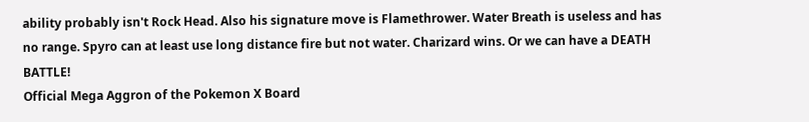ability probably isn't Rock Head. Also his signature move is Flamethrower. Water Breath is useless and has no range. Spyro can at least use long distance fire but not water. Charizard wins. Or we can have a DEATH BATTLE!
Official Mega Aggron of the Pokemon X Board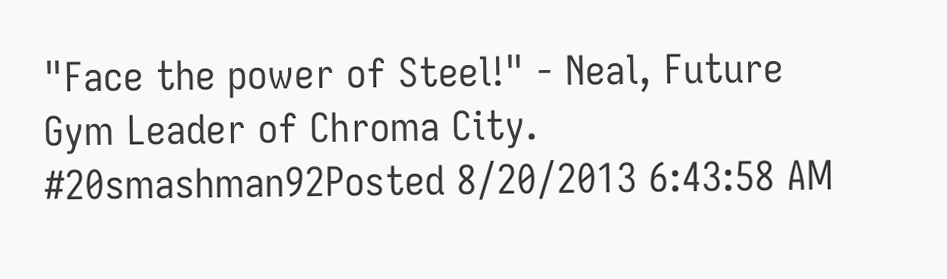"Face the power of Steel!" - Neal, Future Gym Leader of Chroma City.
#20smashman92Posted 8/20/2013 6:43:58 AM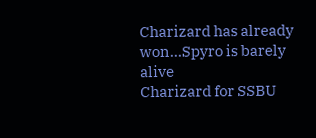Charizard has already won...Spyro is barely alive
Charizard for SSBU